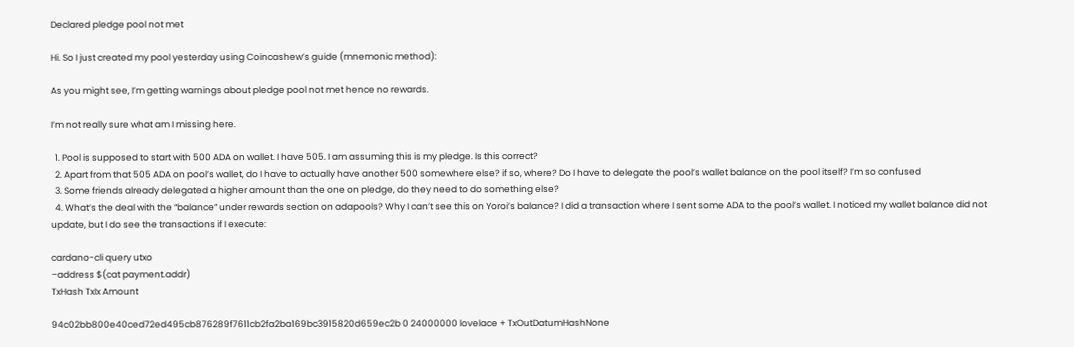Declared pledge pool not met

Hi. So I just created my pool yesterday using Coincashew’s guide (mnemonic method):

As you might see, I’m getting warnings about pledge pool not met hence no rewards.

I’m not really sure what am I missing here.

  1. Pool is supposed to start with 500 ADA on wallet. I have 505. I am assuming this is my pledge. Is this correct?
  2. Apart from that 505 ADA on pool’s wallet, do I have to actually have another 500 somewhere else? if so, where? Do I have to delegate the pool’s wallet balance on the pool itself? I’m so confused
  3. Some friends already delegated a higher amount than the one on pledge, do they need to do something else?
  4. What’s the deal with the “balance” under rewards section on adapools? Why I can’t see this on Yoroi’s balance? I did a transaction where I sent some ADA to the pool’s wallet. I noticed my wallet balance did not update, but I do see the transactions if I execute:

cardano-cli query utxo
–address $(cat payment.addr)
TxHash TxIx Amount

94c02bb800e40ced72ed495cb876289f7611cb2fa2ba169bc3915820d659ec2b 0 24000000 lovelace + TxOutDatumHashNone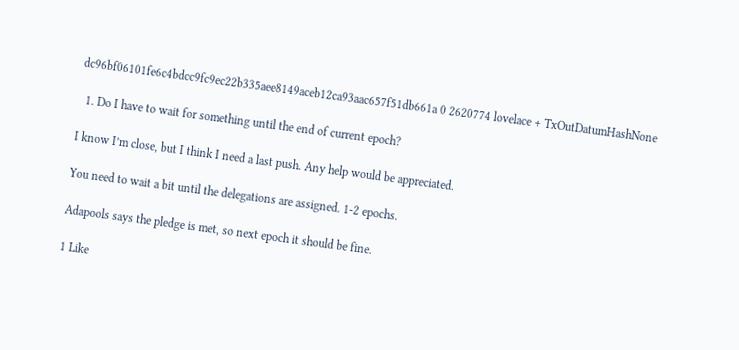dc96bf06101fe6c4bdcc9fc9ec22b335aee8149aceb12ca93aac657f51db661a 0 2620774 lovelace + TxOutDatumHashNone

  1. Do I have to wait for something until the end of current epoch?

I know I’m close, but I think I need a last push. Any help would be appreciated.

You need to wait a bit until the delegations are assigned. 1-2 epochs.

Adapools says the pledge is met, so next epoch it should be fine.

1 Like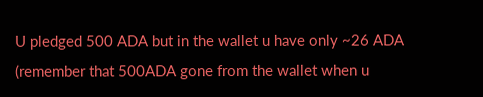U pledged 500 ADA but in the wallet u have only ~26 ADA (remember that 500ADA gone from the wallet when u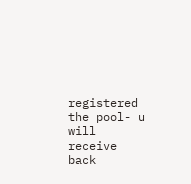registered the pool- u will receive back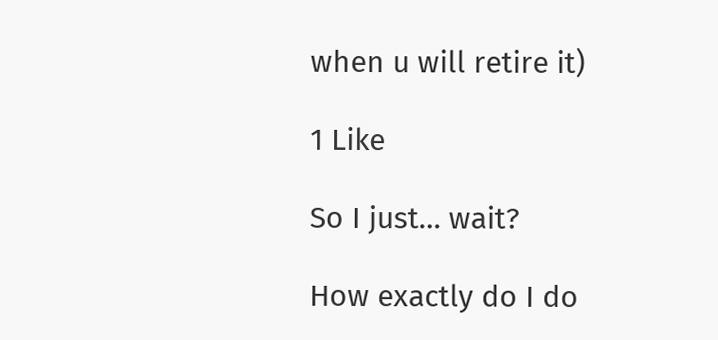when u will retire it)

1 Like

So I just… wait?

How exactly do I do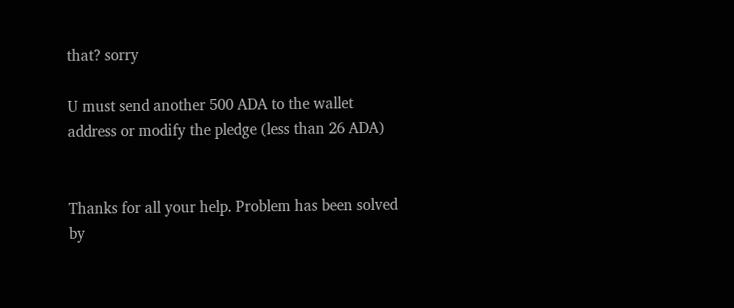that? sorry

U must send another 500 ADA to the wallet address or modify the pledge (less than 26 ADA)


Thanks for all your help. Problem has been solved by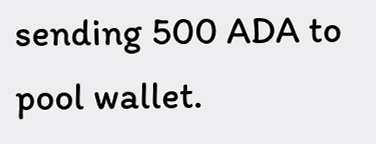sending 500 ADA to pool wallet.